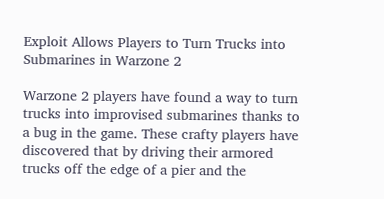Exploit Allows Players to Turn Trucks into Submarines in Warzone 2

Warzone 2 players have found a way to turn trucks into improvised submarines thanks to a bug in the game. These crafty players have discovered that by driving their armored trucks off the edge of a pier and the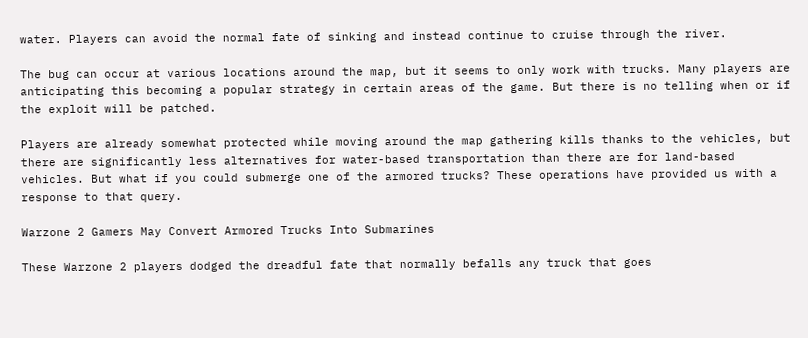water. Players can avoid the normal fate of sinking and instead continue to cruise through the river.

The bug can occur at various locations around the map, but it seems to only work with trucks. Many players are anticipating this becoming a popular strategy in certain areas of the game. But there is no telling when or if the exploit will be patched.

Players are already somewhat protected while moving around the map gathering kills thanks to the vehicles, but there are significantly less alternatives for water-based transportation than there are for land-based vehicles. But what if you could submerge one of the armored trucks? These operations have provided us with a response to that query.

Warzone 2 Gamers May Convert Armored Trucks Into Submarines

These Warzone 2 players dodged the dreadful fate that normally befalls any truck that goes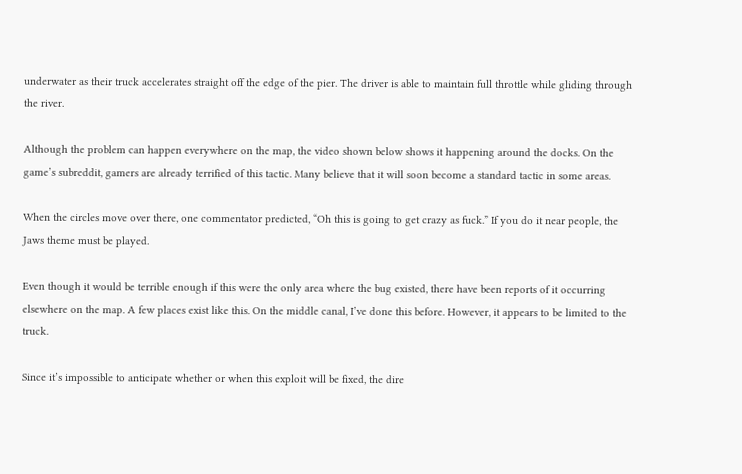underwater as their truck accelerates straight off the edge of the pier. The driver is able to maintain full throttle while gliding through the river.

Although the problem can happen everywhere on the map, the video shown below shows it happening around the docks. On the game’s subreddit, gamers are already terrified of this tactic. Many believe that it will soon become a standard tactic in some areas.

When the circles move over there, one commentator predicted, “Oh this is going to get crazy as fuck.” If you do it near people, the Jaws theme must be played.

Even though it would be terrible enough if this were the only area where the bug existed, there have been reports of it occurring elsewhere on the map. A few places exist like this. On the middle canal, I’ve done this before. However, it appears to be limited to the truck.

Since it’s impossible to anticipate whether or when this exploit will be fixed, the dire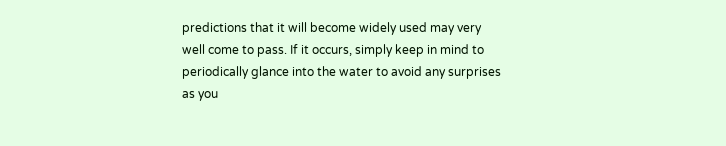predictions that it will become widely used may very well come to pass. If it occurs, simply keep in mind to periodically glance into the water to avoid any surprises as you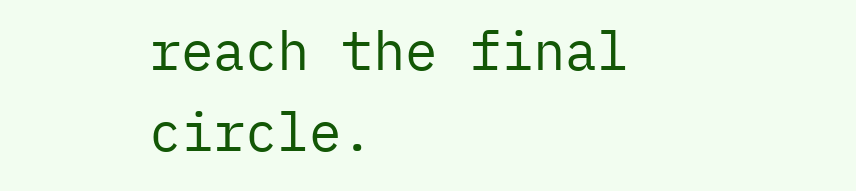reach the final circle.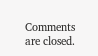Comments are closed.